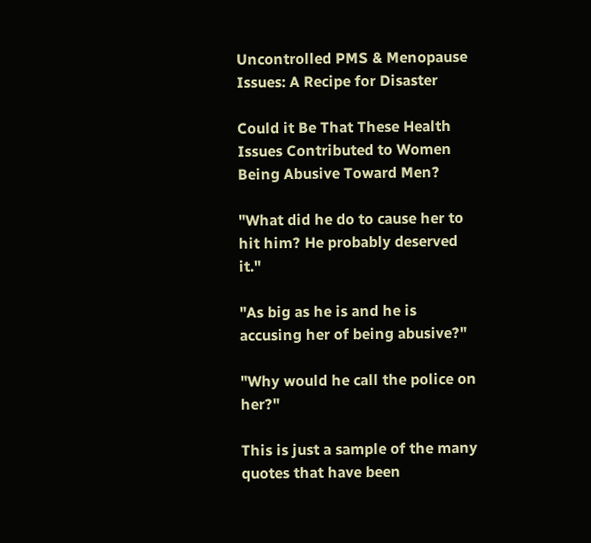Uncontrolled PMS & Menopause Issues: A Recipe for Disaster

Could it Be That These Health Issues Contributed to Women Being Abusive Toward Men?

"What did he do to cause her to hit him? He probably deserved it."

"As big as he is and he is accusing her of being abusive?"

"Why would he call the police on her?"

This is just a sample of the many quotes that have been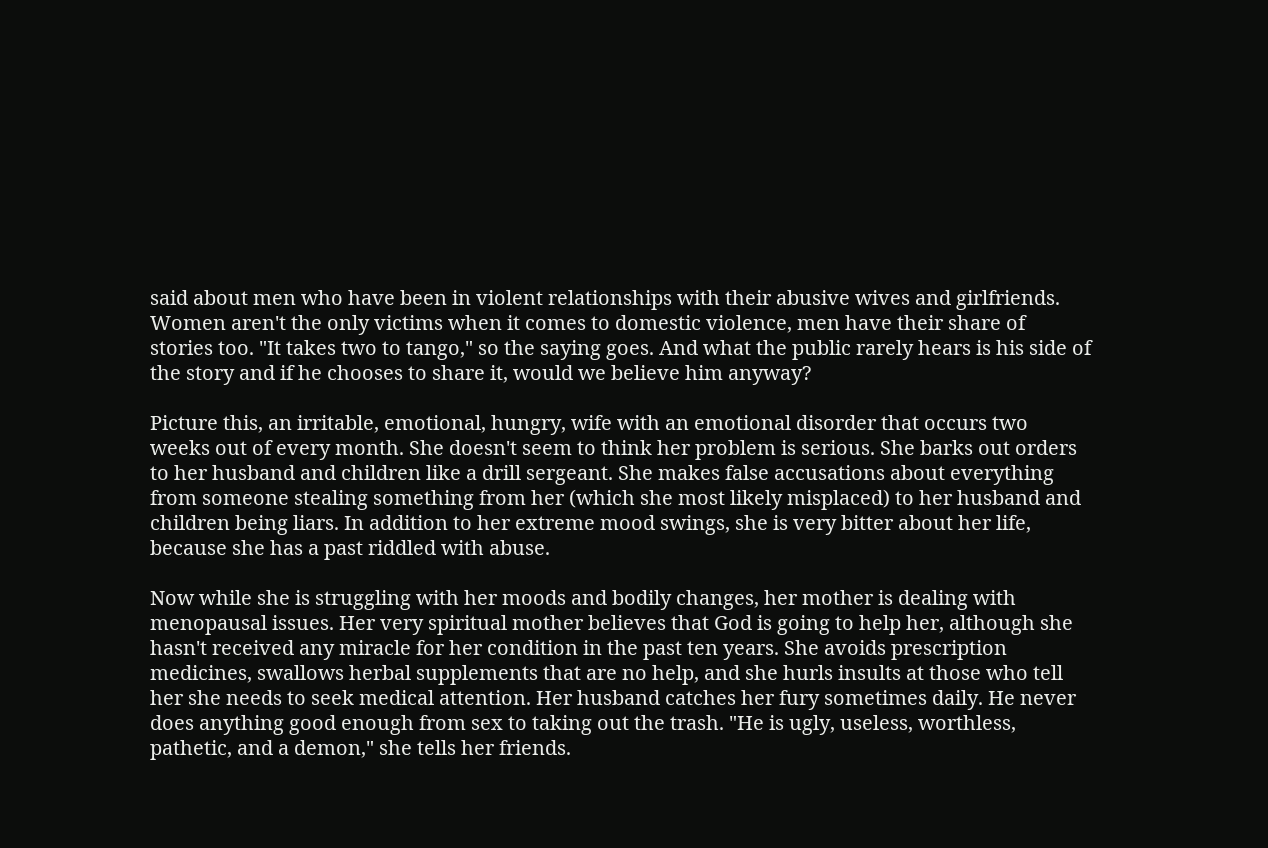said about men who have been in violent relationships with their abusive wives and girlfriends. Women aren't the only victims when it comes to domestic violence, men have their share of stories too. "It takes two to tango," so the saying goes. And what the public rarely hears is his side of the story and if he chooses to share it, would we believe him anyway?

Picture this, an irritable, emotional, hungry, wife with an emotional disorder that occurs two weeks out of every month. She doesn't seem to think her problem is serious. She barks out orders to her husband and children like a drill sergeant. She makes false accusations about everything from someone stealing something from her (which she most likely misplaced) to her husband and children being liars. In addition to her extreme mood swings, she is very bitter about her life, because she has a past riddled with abuse.

Now while she is struggling with her moods and bodily changes, her mother is dealing with menopausal issues. Her very spiritual mother believes that God is going to help her, although she hasn't received any miracle for her condition in the past ten years. She avoids prescription medicines, swallows herbal supplements that are no help, and she hurls insults at those who tell her she needs to seek medical attention. Her husband catches her fury sometimes daily. He never does anything good enough from sex to taking out the trash. "He is ugly, useless, worthless, pathetic, and a demon," she tells her friends.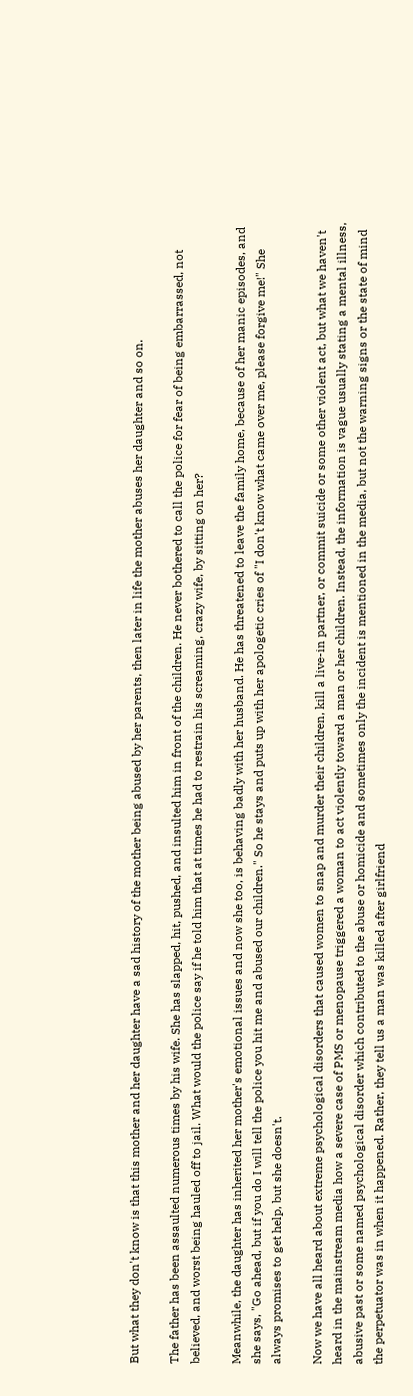But what they don't know is that this mother and her daughter have a sad history of the mother being abused by her parents, then later in life the mother abuses her daughter and so on.

The father has been assaulted numerous times by his wife. She has slapped, hit, pushed, and insulted him in front of the children. He never bothered to call the police for fear of being embarrassed, not believed, and worst being hauled off to jail. What would the police say if he told him that at times he had to restrain his screaming, crazy wife, by sitting on her?

Meanwhile, the daughter has inherited her mother's emotional issues and now she too, is behaving badly with her husband. He has threatened to leave the family home, because of her manic episodes, and she says, "Go ahead, but if you do I will tell the police you hit me and abused our children." So he stays and puts up with her apologetic cries of "I don't know what came over me, please forgive me!" She always promises to get help, but she doesn't.

Now we have all heard about extreme psychological disorders that caused women to snap and murder their children, kill a live-in partner, or commit suicide or some other violent act, but what we haven't heard in the mainstream media how a severe case of PMS or menopause triggered a woman to act violently toward a man or her children. Instead, the information is vague usually stating a mental illness, abusive past or some named psychological disorder which contributed to the abuse or homicide and sometimes only the incident is mentioned in the media, but not the warning signs or the state of mind the perpetuator was in when it happened. Rather, they tell us a man was killed after girlfriend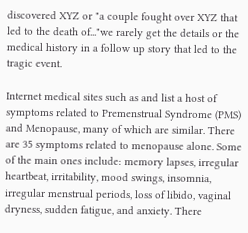discovered XYZ or "a couple fought over XYZ that led to the death of..."we rarely get the details or the medical history in a follow up story that led to the tragic event.

Internet medical sites such as and list a host of symptoms related to Premenstrual Syndrome (PMS) and Menopause, many of which are similar. There are 35 symptoms related to menopause alone. Some of the main ones include: memory lapses, irregular heartbeat, irritability, mood swings, insomnia, irregular menstrual periods, loss of libido, vaginal dryness, sudden fatigue, and anxiety. There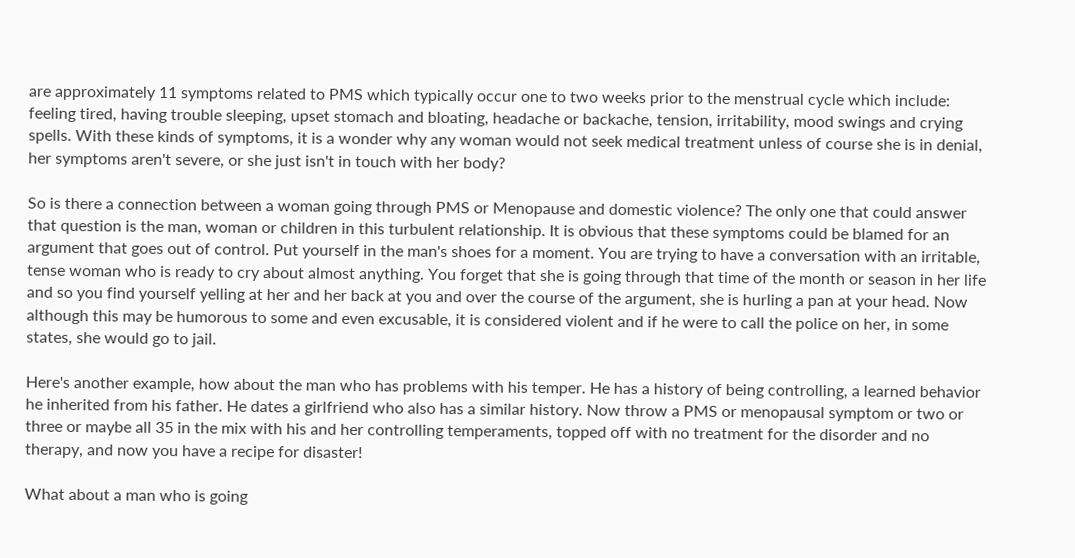are approximately 11 symptoms related to PMS which typically occur one to two weeks prior to the menstrual cycle which include: feeling tired, having trouble sleeping, upset stomach and bloating, headache or backache, tension, irritability, mood swings and crying spells. With these kinds of symptoms, it is a wonder why any woman would not seek medical treatment unless of course she is in denial, her symptoms aren't severe, or she just isn't in touch with her body?

So is there a connection between a woman going through PMS or Menopause and domestic violence? The only one that could answer that question is the man, woman or children in this turbulent relationship. It is obvious that these symptoms could be blamed for an argument that goes out of control. Put yourself in the man's shoes for a moment. You are trying to have a conversation with an irritable, tense woman who is ready to cry about almost anything. You forget that she is going through that time of the month or season in her life and so you find yourself yelling at her and her back at you and over the course of the argument, she is hurling a pan at your head. Now although this may be humorous to some and even excusable, it is considered violent and if he were to call the police on her, in some states, she would go to jail.

Here's another example, how about the man who has problems with his temper. He has a history of being controlling, a learned behavior he inherited from his father. He dates a girlfriend who also has a similar history. Now throw a PMS or menopausal symptom or two or three or maybe all 35 in the mix with his and her controlling temperaments, topped off with no treatment for the disorder and no therapy, and now you have a recipe for disaster!

What about a man who is going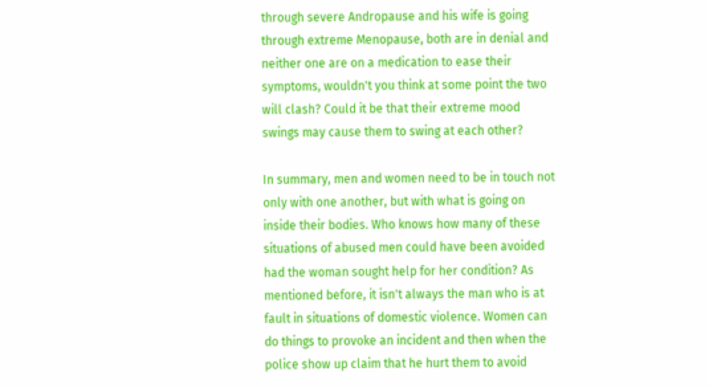through severe Andropause and his wife is going through extreme Menopause, both are in denial and neither one are on a medication to ease their symptoms, wouldn't you think at some point the two will clash? Could it be that their extreme mood swings may cause them to swing at each other?

In summary, men and women need to be in touch not only with one another, but with what is going on inside their bodies. Who knows how many of these situations of abused men could have been avoided had the woman sought help for her condition? As mentioned before, it isn't always the man who is at fault in situations of domestic violence. Women can do things to provoke an incident and then when the police show up claim that he hurt them to avoid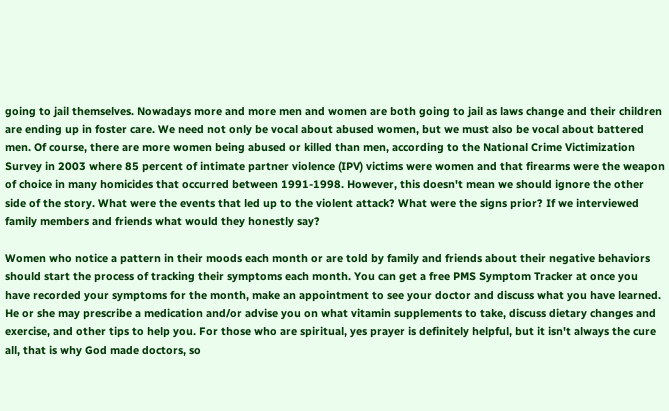going to jail themselves. Nowadays more and more men and women are both going to jail as laws change and their children are ending up in foster care. We need not only be vocal about abused women, but we must also be vocal about battered men. Of course, there are more women being abused or killed than men, according to the National Crime Victimization Survey in 2003 where 85 percent of intimate partner violence (IPV) victims were women and that firearms were the weapon of choice in many homicides that occurred between 1991-1998. However, this doesn't mean we should ignore the other side of the story. What were the events that led up to the violent attack? What were the signs prior? If we interviewed family members and friends what would they honestly say?

Women who notice a pattern in their moods each month or are told by family and friends about their negative behaviors should start the process of tracking their symptoms each month. You can get a free PMS Symptom Tracker at once you have recorded your symptoms for the month, make an appointment to see your doctor and discuss what you have learned. He or she may prescribe a medication and/or advise you on what vitamin supplements to take, discuss dietary changes and exercise, and other tips to help you. For those who are spiritual, yes prayer is definitely helpful, but it isn't always the cure all, that is why God made doctors, so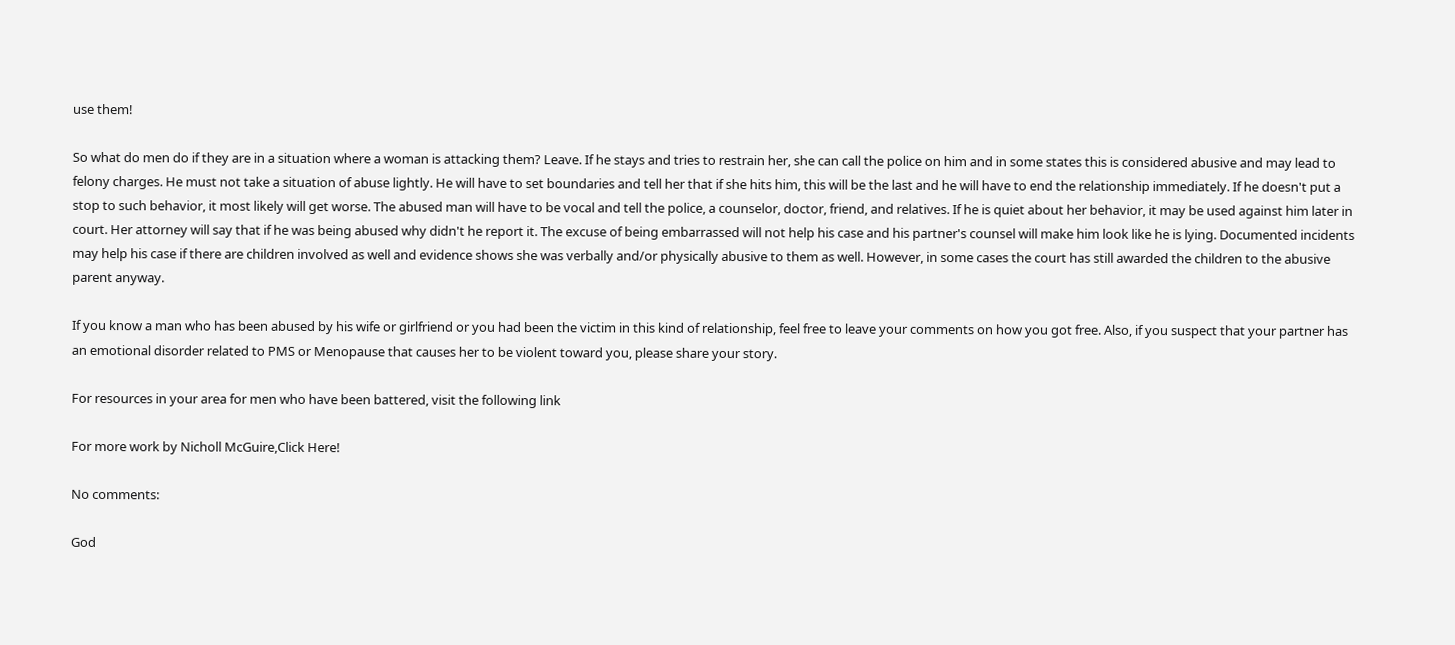use them!

So what do men do if they are in a situation where a woman is attacking them? Leave. If he stays and tries to restrain her, she can call the police on him and in some states this is considered abusive and may lead to felony charges. He must not take a situation of abuse lightly. He will have to set boundaries and tell her that if she hits him, this will be the last and he will have to end the relationship immediately. If he doesn't put a stop to such behavior, it most likely will get worse. The abused man will have to be vocal and tell the police, a counselor, doctor, friend, and relatives. If he is quiet about her behavior, it may be used against him later in court. Her attorney will say that if he was being abused why didn't he report it. The excuse of being embarrassed will not help his case and his partner's counsel will make him look like he is lying. Documented incidents may help his case if there are children involved as well and evidence shows she was verbally and/or physically abusive to them as well. However, in some cases the court has still awarded the children to the abusive parent anyway.

If you know a man who has been abused by his wife or girlfriend or you had been the victim in this kind of relationship, feel free to leave your comments on how you got free. Also, if you suspect that your partner has an emotional disorder related to PMS or Menopause that causes her to be violent toward you, please share your story.

For resources in your area for men who have been battered, visit the following link

For more work by Nicholl McGuire,Click Here!

No comments:

God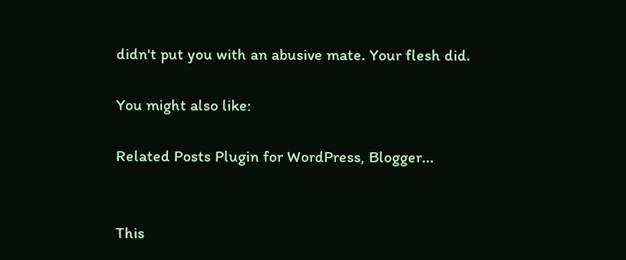didn't put you with an abusive mate. Your flesh did.

You might also like:

Related Posts Plugin for WordPress, Blogger...


This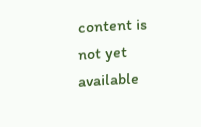content is not yet available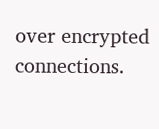over encrypted connections.